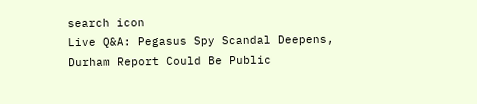search icon
Live Q&A: Pegasus Spy Scandal Deepens, Durham Report Could Be Public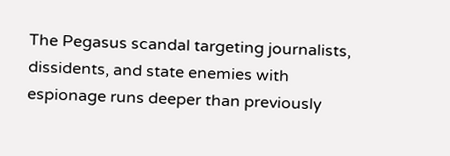The Pegasus scandal targeting journalists, dissidents, and state enemies with espionage runs deeper than previously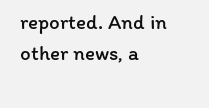reported. And in other news, a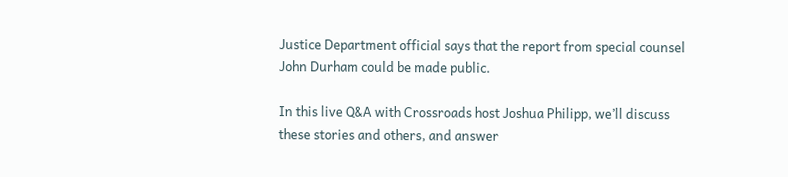Justice Department official says that the report from special counsel John Durham could be made public.

In this live Q&A with Crossroads host Joshua Philipp, we’ll discuss these stories and others, and answer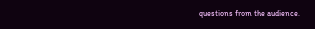questions from the audience.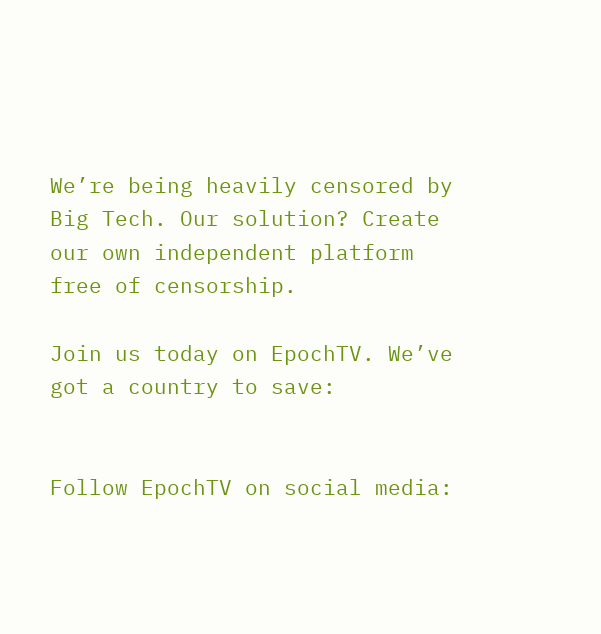We’re being heavily censored by Big Tech. Our solution? Create our own independent platform free of censorship.

Join us today on EpochTV. We’ve got a country to save:


Follow EpochTV on social media: